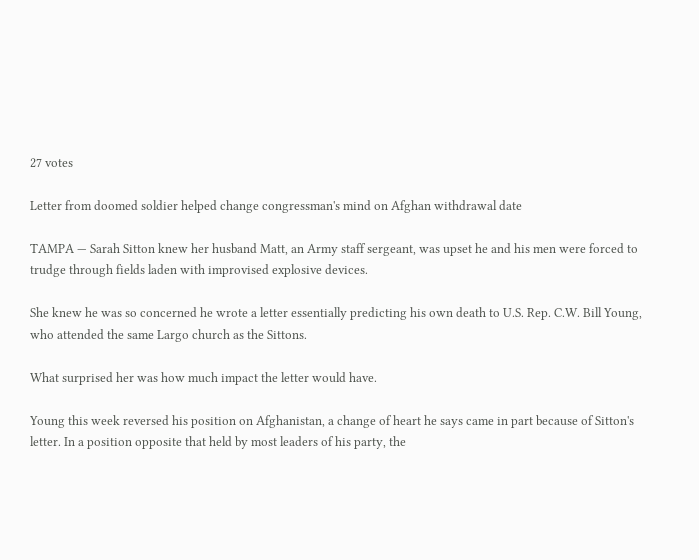27 votes

Letter from doomed soldier helped change congressman's mind on Afghan withdrawal date

TAMPA — Sarah Sitton knew her husband Matt, an Army staff sergeant, was upset he and his men were forced to trudge through fields laden with improvised explosive devices.

She knew he was so concerned he wrote a letter essentially predicting his own death to U.S. Rep. C.W. Bill Young, who attended the same Largo church as the Sittons.

What surprised her was how much impact the letter would have.

Young this week reversed his position on Afghanistan, a change of heart he says came in part because of Sitton's letter. In a position opposite that held by most leaders of his party, the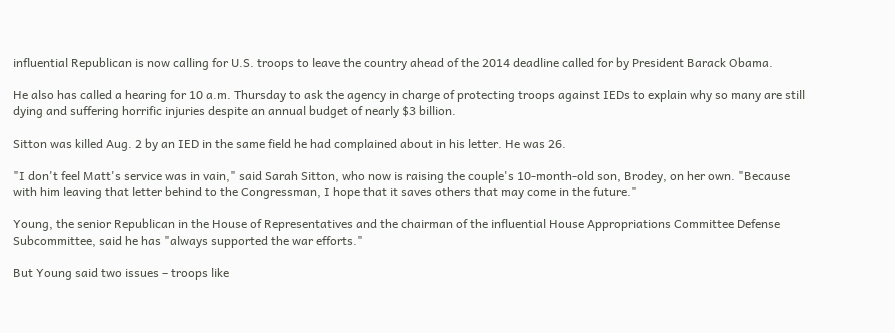influential Republican is now calling for U.S. troops to leave the country ahead of the 2014 deadline called for by President Barack Obama.

He also has called a hearing for 10 a.m. Thursday to ask the agency in charge of protecting troops against IEDs to explain why so many are still dying and suffering horrific injuries despite an annual budget of nearly $3 billion.

Sitton was killed Aug. 2 by an IED in the same field he had complained about in his letter. He was 26.

"I don't feel Matt's service was in vain," said Sarah Sitton, who now is raising the couple's 10-month-old son, Brodey, on her own. "Because with him leaving that letter behind to the Congressman, I hope that it saves others that may come in the future."

Young, the senior Republican in the House of Representatives and the chairman of the influential House Appropriations Committee Defense Subcommittee, said he has "always supported the war efforts."

But Young said two issues – troops like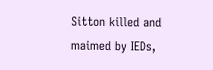Sitton killed and maimed by IEDs,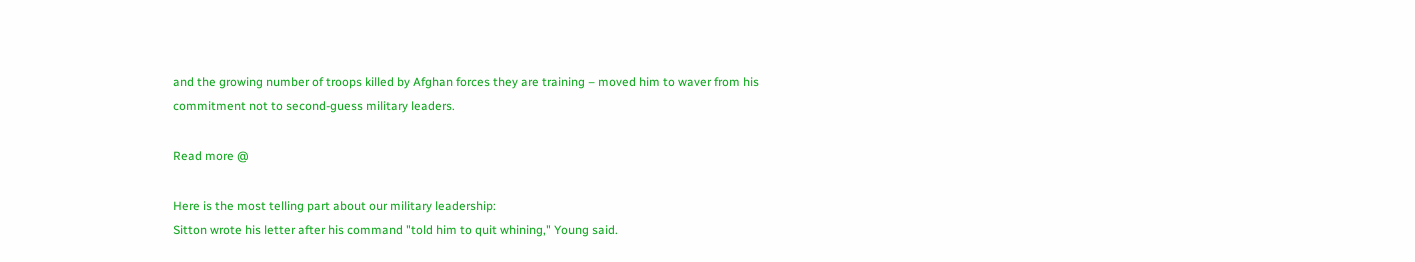and the growing number of troops killed by Afghan forces they are training – moved him to waver from his commitment not to second-guess military leaders.

Read more @

Here is the most telling part about our military leadership:
Sitton wrote his letter after his command "told him to quit whining," Young said.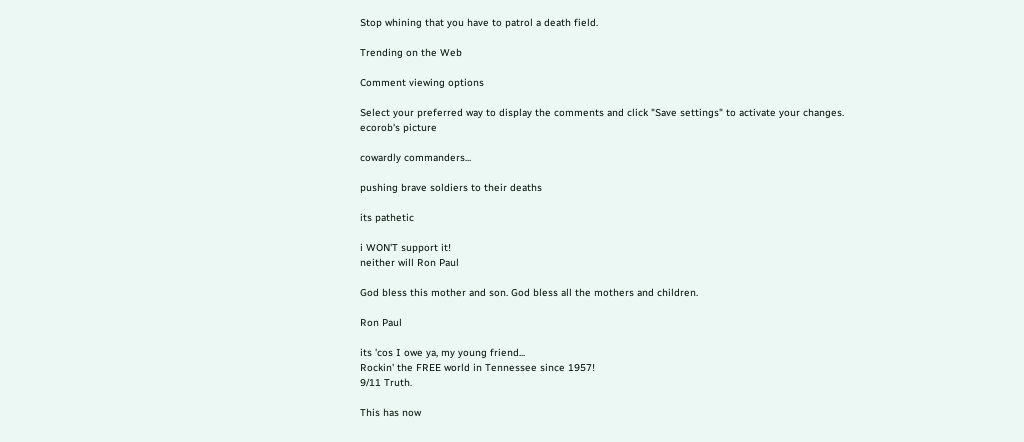Stop whining that you have to patrol a death field.

Trending on the Web

Comment viewing options

Select your preferred way to display the comments and click "Save settings" to activate your changes.
ecorob's picture

cowardly commanders...

pushing brave soldiers to their deaths

its pathetic

i WON'T support it!
neither will Ron Paul

God bless this mother and son. God bless all the mothers and children.

Ron Paul

its 'cos I owe ya, my young friend...
Rockin' the FREE world in Tennessee since 1957!
9/11 Truth.

This has now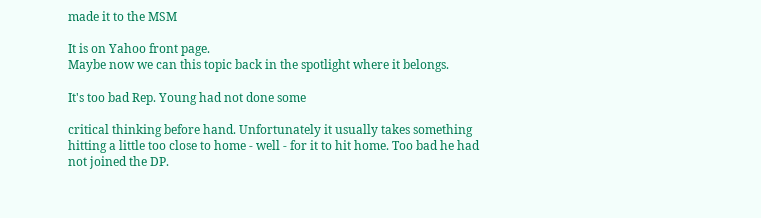made it to the MSM

It is on Yahoo front page.
Maybe now we can this topic back in the spotlight where it belongs.

It's too bad Rep. Young had not done some

critical thinking before hand. Unfortunately it usually takes something hitting a little too close to home - well - for it to hit home. Too bad he had not joined the DP.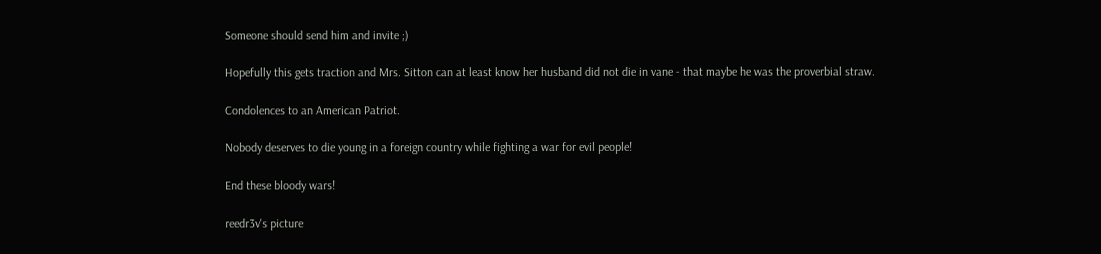Someone should send him and invite ;)

Hopefully this gets traction and Mrs. Sitton can at least know her husband did not die in vane - that maybe he was the proverbial straw.

Condolences to an American Patriot.

Nobody deserves to die young in a foreign country while fighting a war for evil people!

End these bloody wars!

reedr3v's picture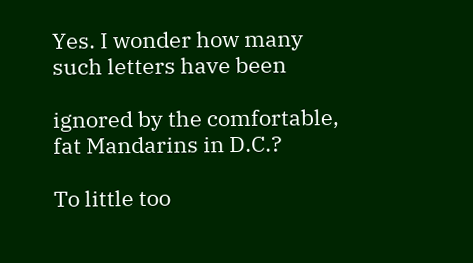Yes. I wonder how many such letters have been

ignored by the comfortable, fat Mandarins in D.C.?

To little too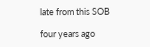late from this SOB

four years ago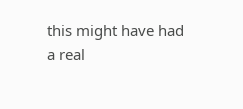this might have had a real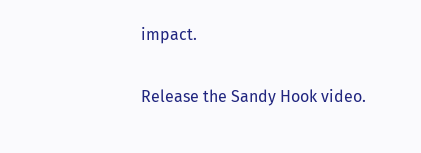impact.

Release the Sandy Hook video.